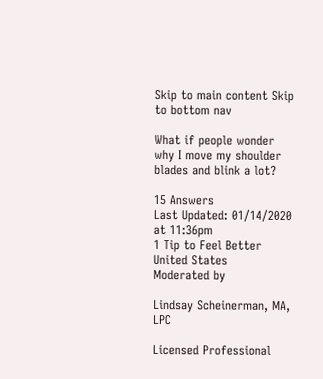Skip to main content Skip to bottom nav

What if people wonder why I move my shoulder blades and blink a lot?

15 Answers
Last Updated: 01/14/2020 at 11:36pm
1 Tip to Feel Better
United States
Moderated by

Lindsay Scheinerman, MA, LPC

Licensed Professional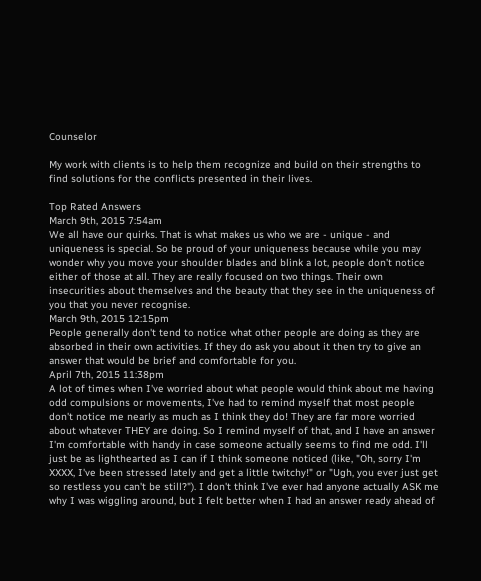Counselor

My work with clients is to help them recognize and build on their strengths to find solutions for the conflicts presented in their lives.

Top Rated Answers
March 9th, 2015 7:54am
We all have our quirks. That is what makes us who we are - unique - and uniqueness is special. So be proud of your uniqueness because while you may wonder why you move your shoulder blades and blink a lot, people don't notice either of those at all. They are really focused on two things. Their own insecurities about themselves and the beauty that they see in the uniqueness of you that you never recognise.
March 9th, 2015 12:15pm
People generally don't tend to notice what other people are doing as they are absorbed in their own activities. If they do ask you about it then try to give an answer that would be brief and comfortable for you.
April 7th, 2015 11:38pm
A lot of times when I've worried about what people would think about me having odd compulsions or movements, I've had to remind myself that most people don't notice me nearly as much as I think they do! They are far more worried about whatever THEY are doing. So I remind myself of that, and I have an answer I'm comfortable with handy in case someone actually seems to find me odd. I'll just be as lighthearted as I can if I think someone noticed (like, "Oh, sorry I'm XXXX, I've been stressed lately and get a little twitchy!" or "Ugh, you ever just get so restless you can't be still?"). I don't think I've ever had anyone actually ASK me why I was wiggling around, but I felt better when I had an answer ready ahead of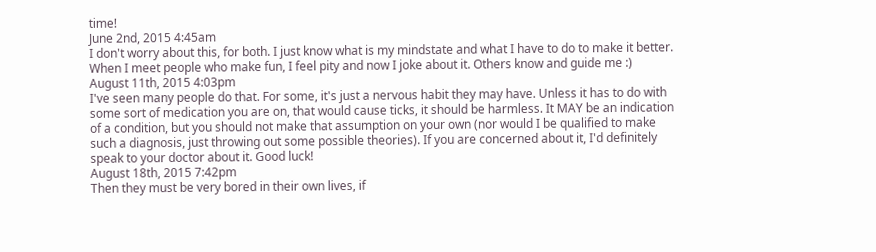time!
June 2nd, 2015 4:45am
I don't worry about this, for both. I just know what is my mindstate and what I have to do to make it better. When I meet people who make fun, I feel pity and now I joke about it. Others know and guide me :)
August 11th, 2015 4:03pm
I've seen many people do that. For some, it's just a nervous habit they may have. Unless it has to do with some sort of medication you are on, that would cause ticks, it should be harmless. It MAY be an indication of a condition, but you should not make that assumption on your own (nor would I be qualified to make such a diagnosis, just throwing out some possible theories). If you are concerned about it, I'd definitely speak to your doctor about it. Good luck!
August 18th, 2015 7:42pm
Then they must be very bored in their own lives, if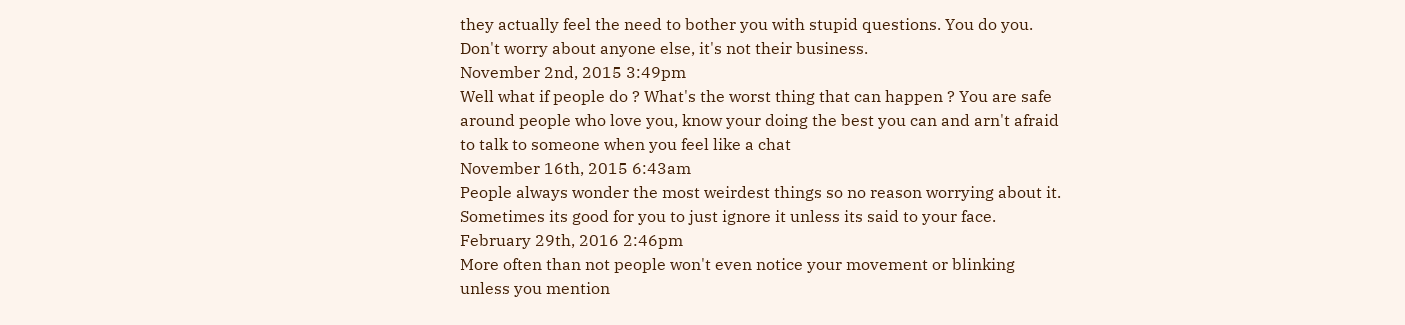they actually feel the need to bother you with stupid questions. You do you. Don't worry about anyone else, it's not their business.
November 2nd, 2015 3:49pm
Well what if people do ? What's the worst thing that can happen ? You are safe around people who love you, know your doing the best you can and arn't afraid to talk to someone when you feel like a chat
November 16th, 2015 6:43am
People always wonder the most weirdest things so no reason worrying about it. Sometimes its good for you to just ignore it unless its said to your face.
February 29th, 2016 2:46pm
More often than not people won't even notice your movement or blinking unless you mention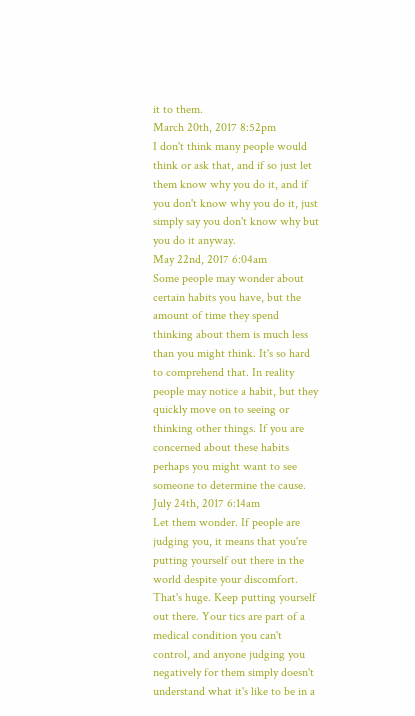it to them.
March 20th, 2017 8:52pm
I don't think many people would think or ask that, and if so just let them know why you do it, and if you don't know why you do it, just simply say you don't know why but you do it anyway.
May 22nd, 2017 6:04am
Some people may wonder about certain habits you have, but the amount of time they spend thinking about them is much less than you might think. It's so hard to comprehend that. In reality people may notice a habit, but they quickly move on to seeing or thinking other things. If you are concerned about these habits perhaps you might want to see someone to determine the cause.
July 24th, 2017 6:14am
Let them wonder. If people are judging you, it means that you're putting yourself out there in the world despite your discomfort. That's huge. Keep putting yourself out there. Your tics are part of a medical condition you can't control, and anyone judging you negatively for them simply doesn't understand what it's like to be in a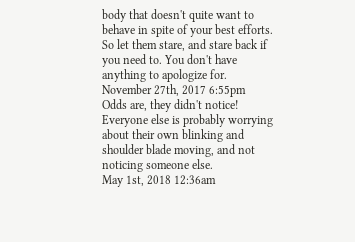body that doesn't quite want to behave in spite of your best efforts. So let them stare, and stare back if you need to. You don't have anything to apologize for.
November 27th, 2017 6:55pm
Odds are, they didn't notice! Everyone else is probably worrying about their own blinking and shoulder blade moving, and not noticing someone else.
May 1st, 2018 12:36am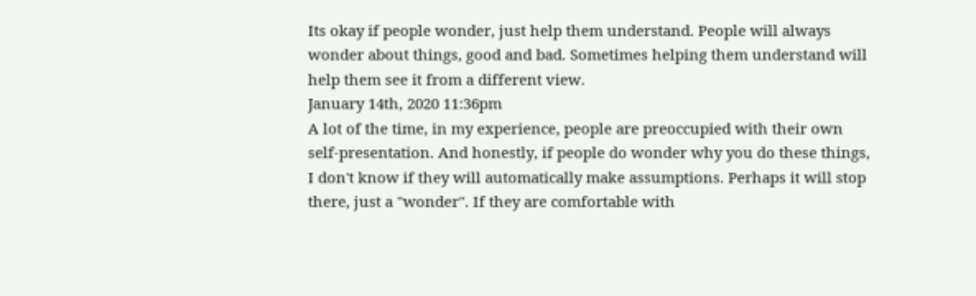Its okay if people wonder, just help them understand. People will always wonder about things, good and bad. Sometimes helping them understand will help them see it from a different view.
January 14th, 2020 11:36pm
A lot of the time, in my experience, people are preoccupied with their own self-presentation. And honestly, if people do wonder why you do these things, I don't know if they will automatically make assumptions. Perhaps it will stop there, just a "wonder". If they are comfortable with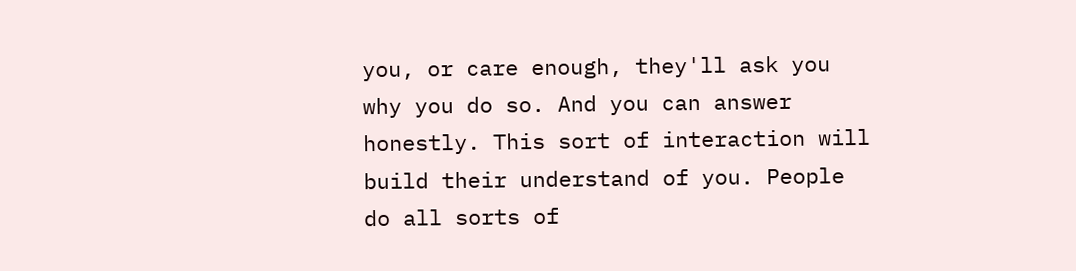you, or care enough, they'll ask you why you do so. And you can answer honestly. This sort of interaction will build their understand of you. People do all sorts of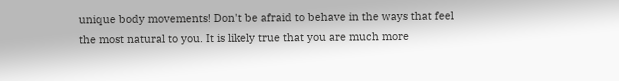unique body movements! Don't be afraid to behave in the ways that feel the most natural to you. It is likely true that you are much more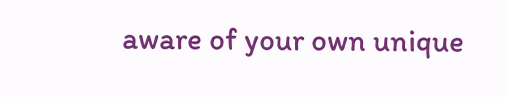aware of your own unique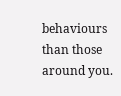behaviours than those around you.